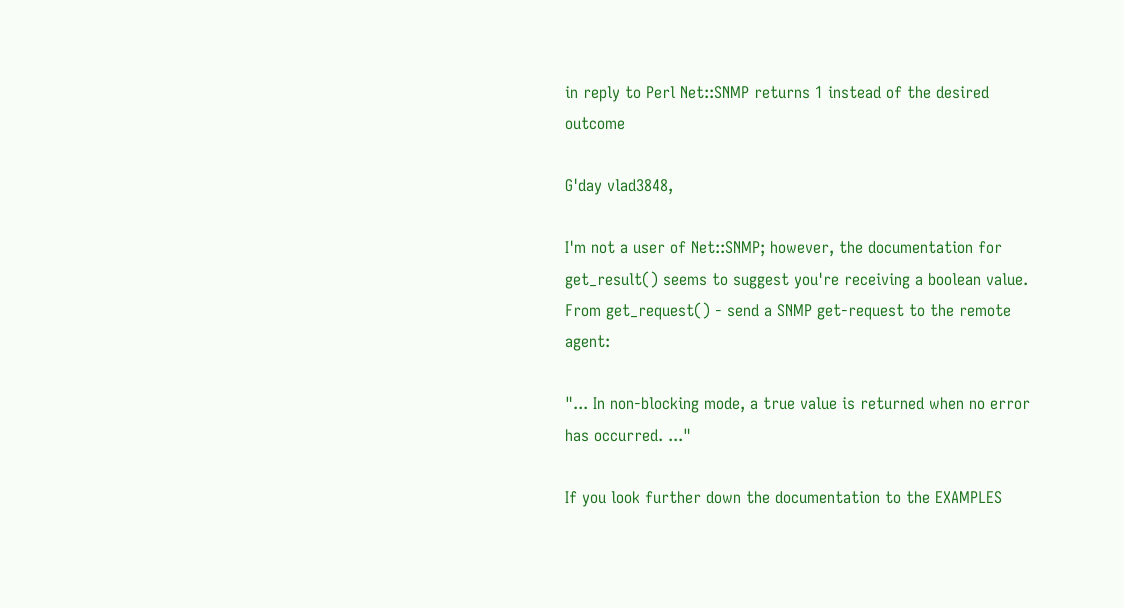in reply to Perl Net::SNMP returns 1 instead of the desired outcome

G'day vlad3848,

I'm not a user of Net::SNMP; however, the documentation for get_result() seems to suggest you're receiving a boolean value. From get_request() - send a SNMP get-request to the remote agent:

"... In non-blocking mode, a true value is returned when no error has occurred. ..."

If you look further down the documentation to the EXAMPLES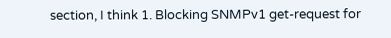section, I think 1. Blocking SNMPv1 get-request for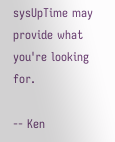sysUpTime may provide what you're looking for.

-- Ken